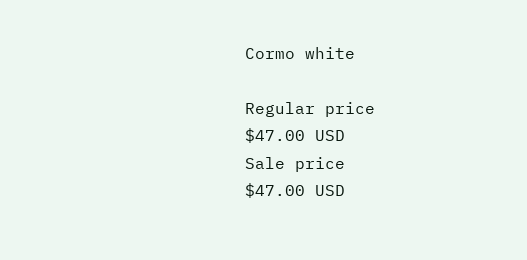Cormo white

Regular price
$47.00 USD
Sale price
$47.00 USD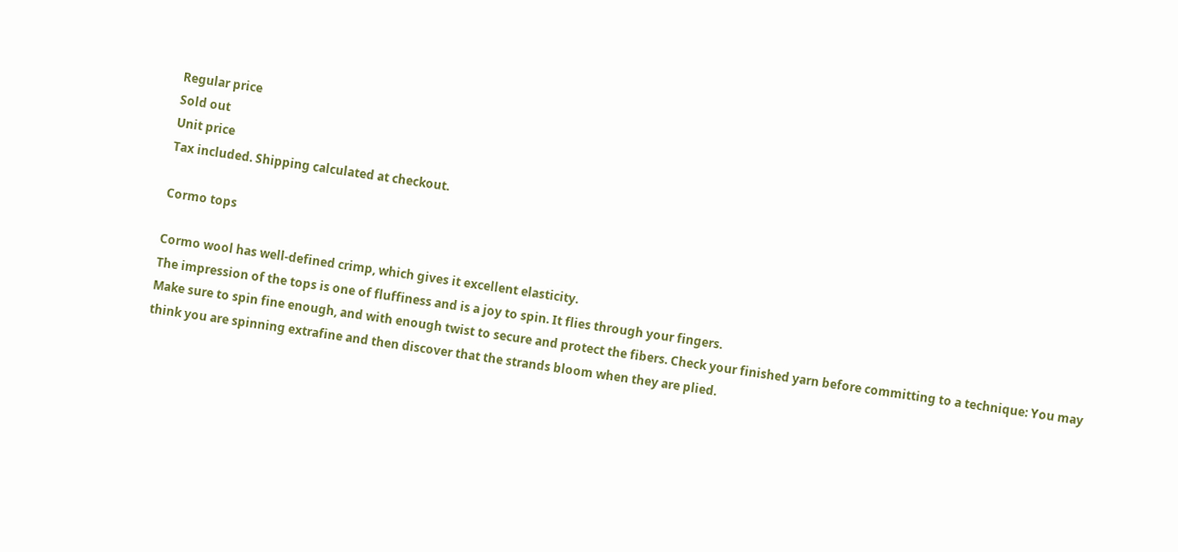Regular price
Sold out
Unit price
Tax included. Shipping calculated at checkout.

Cormo tops

Cormo wool has well-defined crimp, which gives it excellent elasticity.
The impression of the tops is one of fluffiness and is a joy to spin. It flies through your fingers.
Make sure to spin fine enough, and with enough twist to secure and protect the fibers. Check your finished yarn before committing to a technique: You may think you are spinning extrafine and then discover that the strands bloom when they are plied.